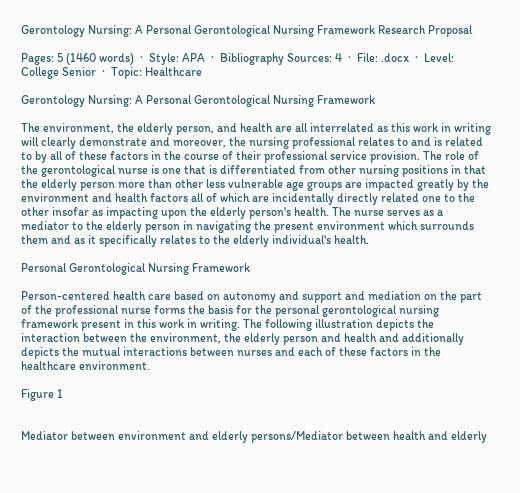Gerontology Nursing: A Personal Gerontological Nursing Framework Research Proposal

Pages: 5 (1460 words)  ·  Style: APA  ·  Bibliography Sources: 4  ·  File: .docx  ·  Level: College Senior  ·  Topic: Healthcare

Gerontology Nursing: A Personal Gerontological Nursing Framework

The environment, the elderly person, and health are all interrelated as this work in writing will clearly demonstrate and moreover, the nursing professional relates to and is related to by all of these factors in the course of their professional service provision. The role of the gerontological nurse is one that is differentiated from other nursing positions in that the elderly person more than other less vulnerable age groups are impacted greatly by the environment and health factors all of which are incidentally directly related one to the other insofar as impacting upon the elderly person's health. The nurse serves as a mediator to the elderly person in navigating the present environment which surrounds them and as it specifically relates to the elderly individual's health.

Personal Gerontological Nursing Framework

Person-centered health care based on autonomy and support and mediation on the part of the professional nurse forms the basis for the personal gerontological nursing framework present in this work in writing. The following illustration depicts the interaction between the environment, the elderly person and health and additionally depicts the mutual interactions between nurses and each of these factors in the healthcare environment.

Figure 1


Mediator between environment and elderly persons/Mediator between health and elderly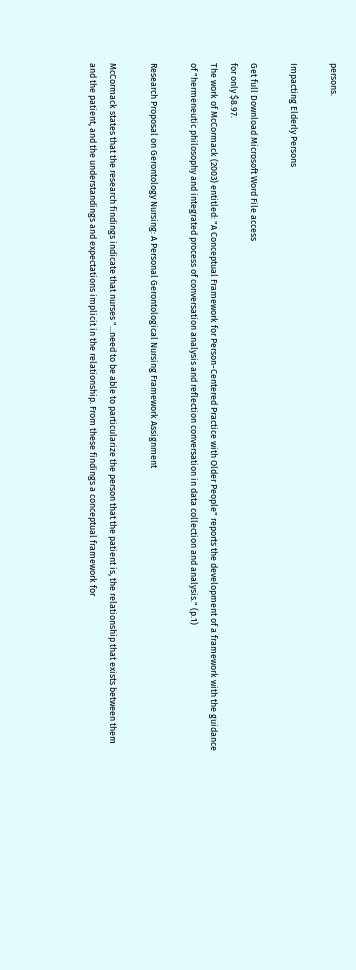persons.

Impacting Elderly Persons

Get full Download Microsoft Word File access
for only $8.97.
The work of McCormack (2003) entitled: "A Conceptual Framework for Person-Centered Practice with Older People" reports the development of a framework with the guidance of "hermeneutic philosophy and integrated process of conversation analysis and reflection conversation in data collection and analysis." (p.1)

Research Proposal on Gerontology Nursing: A Personal Gerontological Nursing Framework Assignment

McCormack states that the research findings indicate that nurses "...need to be able to particularize the person that the patient is, the relationship that exists between them and the patient, and the understandings and expectations implicit in the relationship. From these findings a conceptual framework for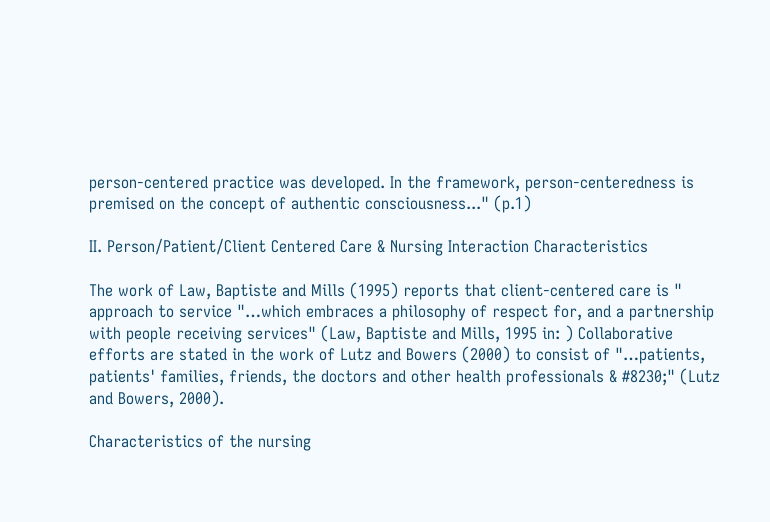person-centered practice was developed. In the framework, person-centeredness is premised on the concept of authentic consciousness..." (p.1)

II. Person/Patient/Client Centered Care & Nursing Interaction Characteristics

The work of Law, Baptiste and Mills (1995) reports that client-centered care is " approach to service "…which embraces a philosophy of respect for, and a partnership with people receiving services" (Law, Baptiste and Mills, 1995 in: ) Collaborative efforts are stated in the work of Lutz and Bowers (2000) to consist of "…patients, patients' families, friends, the doctors and other health professionals & #8230;" (Lutz and Bowers, 2000).

Characteristics of the nursing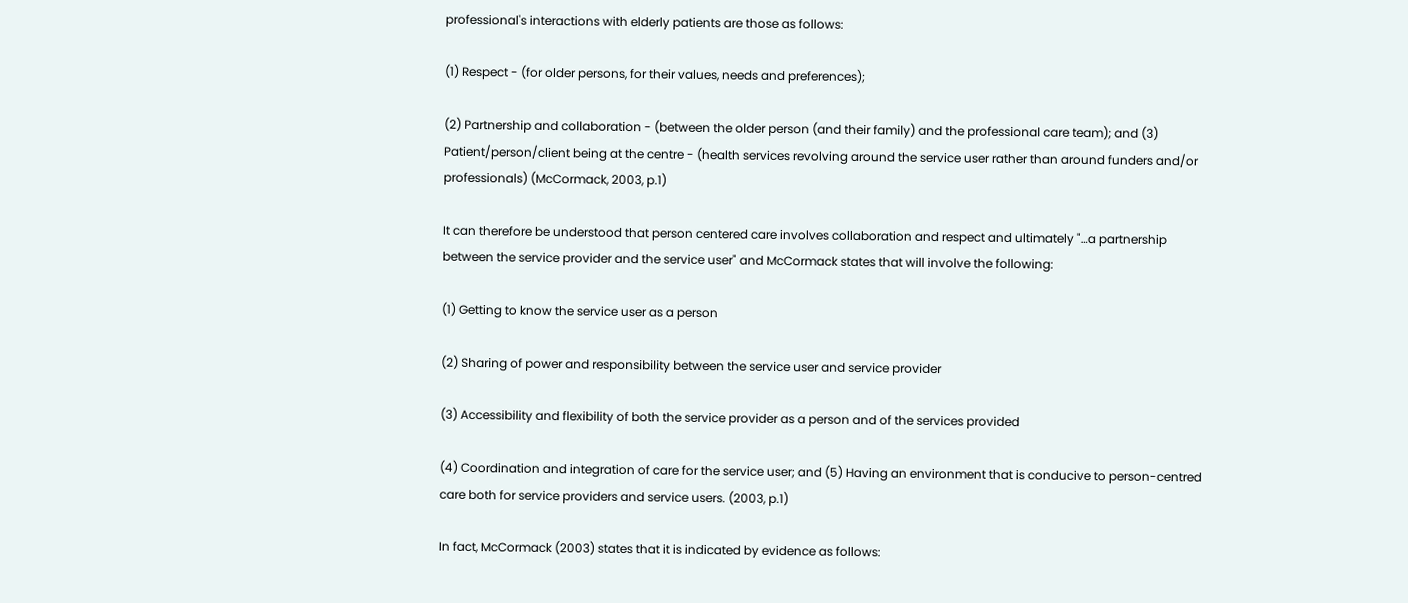professional's interactions with elderly patients are those as follows:

(1) Respect - (for older persons, for their values, needs and preferences);

(2) Partnership and collaboration - (between the older person (and their family) and the professional care team); and (3) Patient/person/client being at the centre - (health services revolving around the service user rather than around funders and/or professionals) (McCormack, 2003, p.1)

It can therefore be understood that person centered care involves collaboration and respect and ultimately "…a partnership between the service provider and the service user" and McCormack states that will involve the following:

(1) Getting to know the service user as a person

(2) Sharing of power and responsibility between the service user and service provider

(3) Accessibility and flexibility of both the service provider as a person and of the services provided

(4) Coordination and integration of care for the service user; and (5) Having an environment that is conducive to person-centred care both for service providers and service users. (2003, p.1)

In fact, McCormack (2003) states that it is indicated by evidence as follows: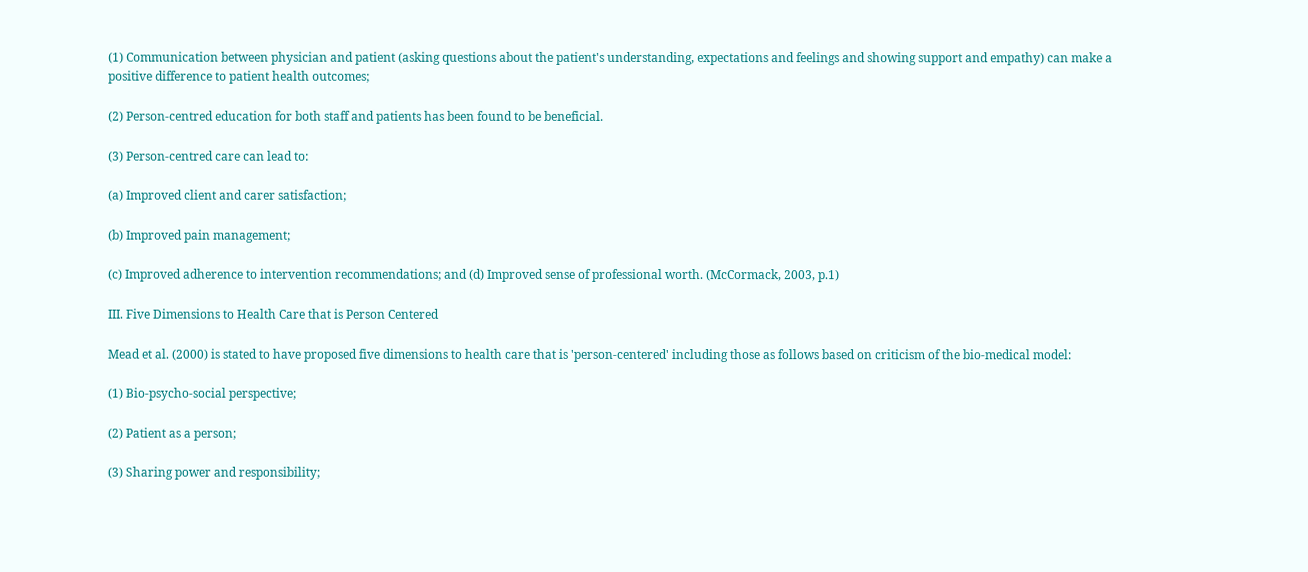(1) Communication between physician and patient (asking questions about the patient's understanding, expectations and feelings and showing support and empathy) can make a positive difference to patient health outcomes;

(2) Person-centred education for both staff and patients has been found to be beneficial.

(3) Person-centred care can lead to:

(a) Improved client and carer satisfaction;

(b) Improved pain management;

(c) Improved adherence to intervention recommendations; and (d) Improved sense of professional worth. (McCormack, 2003, p.1)

III. Five Dimensions to Health Care that is Person Centered

Mead et al. (2000) is stated to have proposed five dimensions to health care that is 'person-centered' including those as follows based on criticism of the bio-medical model:

(1) Bio-psycho-social perspective;

(2) Patient as a person;

(3) Sharing power and responsibility;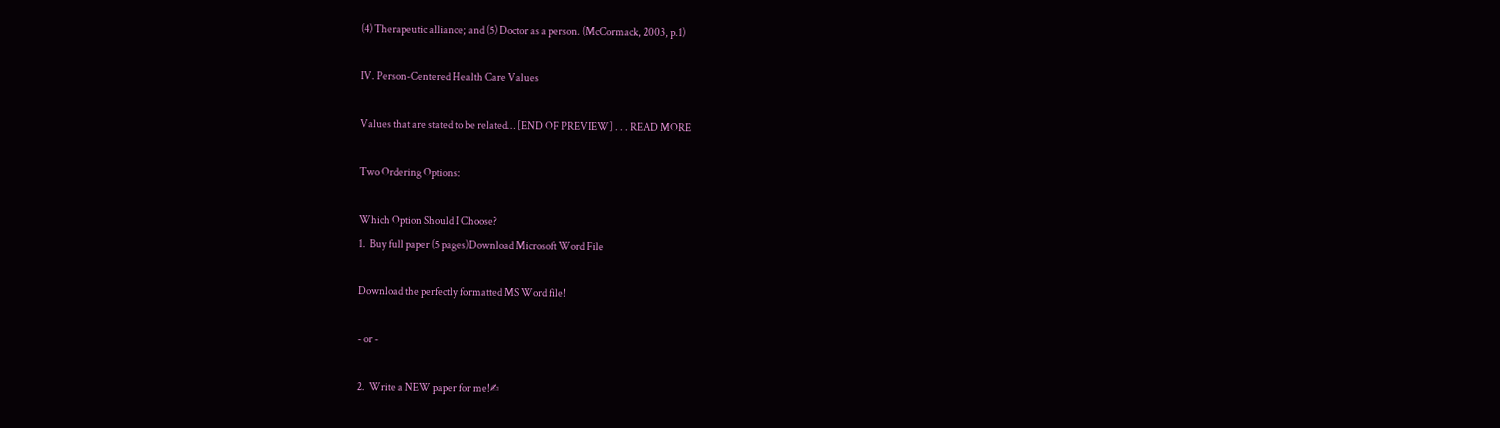(4) Therapeutic alliance; and (5) Doctor as a person. (McCormack, 2003, p.1)

IV. Person-Centered Health Care Values

Values that are stated to be related… [END OF PREVIEW] . . . READ MORE

Two Ordering Options:

Which Option Should I Choose?
1.  Buy full paper (5 pages)Download Microsoft Word File

Download the perfectly formatted MS Word file!

- or -

2.  Write a NEW paper for me!✍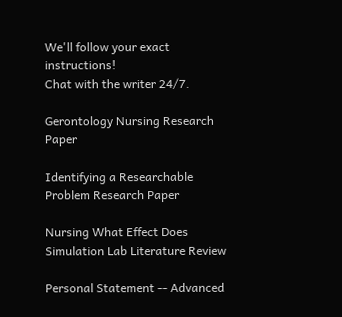We'll follow your exact instructions!
Chat with the writer 24/7.

Gerontology Nursing Research Paper

Identifying a Researchable Problem Research Paper

Nursing What Effect Does Simulation Lab Literature Review

Personal Statement -- Advanced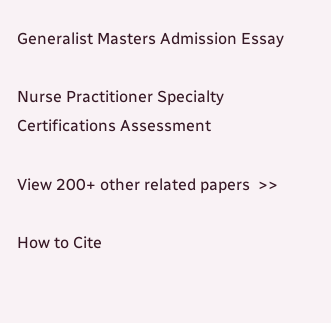Generalist Masters Admission Essay

Nurse Practitioner Specialty Certifications Assessment

View 200+ other related papers  >>

How to Cite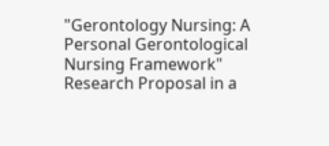"Gerontology Nursing: A Personal Gerontological Nursing Framework" Research Proposal in a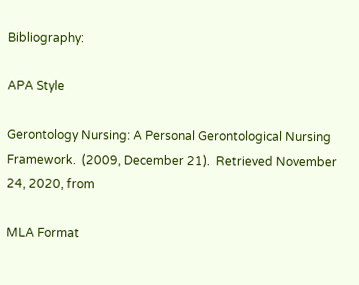Bibliography:

APA Style

Gerontology Nursing: A Personal Gerontological Nursing Framework.  (2009, December 21).  Retrieved November 24, 2020, from

MLA Format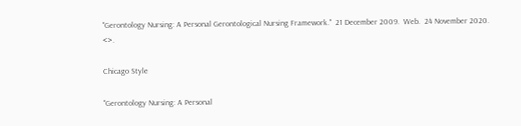"Gerontology Nursing: A Personal Gerontological Nursing Framework."  21 December 2009.  Web.  24 November 2020. <>.

Chicago Style

"Gerontology Nursing: A Personal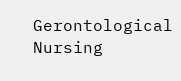Gerontological Nursing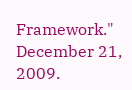Framework."  December 21, 2009.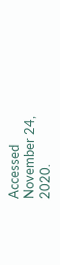Accessed November 24, 2020.